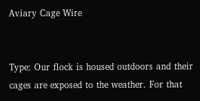Aviary Cage Wire


Type: Our flock is housed outdoors and their cages are exposed to the weather. For that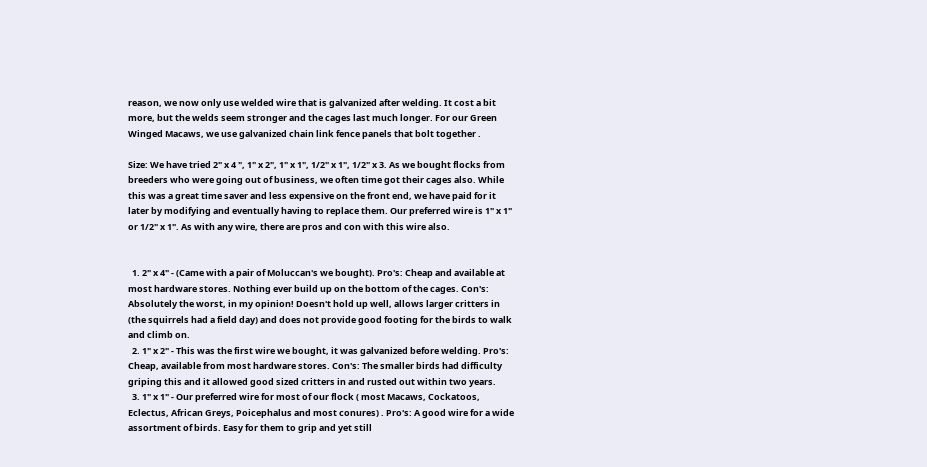reason, we now only use welded wire that is galvanized after welding. It cost a bit more, but the welds seem stronger and the cages last much longer. For our Green Winged Macaws, we use galvanized chain link fence panels that bolt together .

Size: We have tried 2" x 4 ", 1" x 2", 1" x 1", 1/2" x 1", 1/2" x 3. As we bought flocks from breeders who were going out of business, we often time got their cages also. While this was a great time saver and less expensive on the front end, we have paid for it later by modifying and eventually having to replace them. Our preferred wire is 1" x 1" or 1/2" x 1". As with any wire, there are pros and con with this wire also.


  1. 2" x 4" - (Came with a pair of Moluccan's we bought). Pro's: Cheap and available at most hardware stores. Nothing ever build up on the bottom of the cages. Con's: Absolutely the worst, in my opinion! Doesn't hold up well, allows larger critters in (the squirrels had a field day) and does not provide good footing for the birds to walk and climb on.
  2. 1" x 2" - This was the first wire we bought, it was galvanized before welding. Pro's: Cheap, available from most hardware stores. Con's: The smaller birds had difficulty griping this and it allowed good sized critters in and rusted out within two years.
  3. 1" x 1" - Our preferred wire for most of our flock ( most Macaws, Cockatoos, Eclectus, African Greys, Poicephalus and most conures) . Pro's: A good wire for a wide assortment of birds. Easy for them to grip and yet still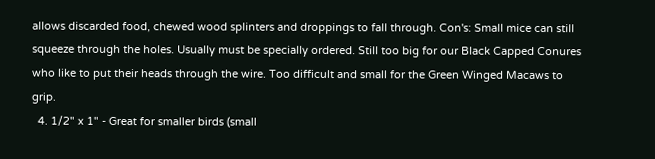allows discarded food, chewed wood splinters and droppings to fall through. Con's: Small mice can still squeeze through the holes. Usually must be specially ordered. Still too big for our Black Capped Conures who like to put their heads through the wire. Too difficult and small for the Green Winged Macaws to grip.
  4. 1/2" x 1" - Great for smaller birds (small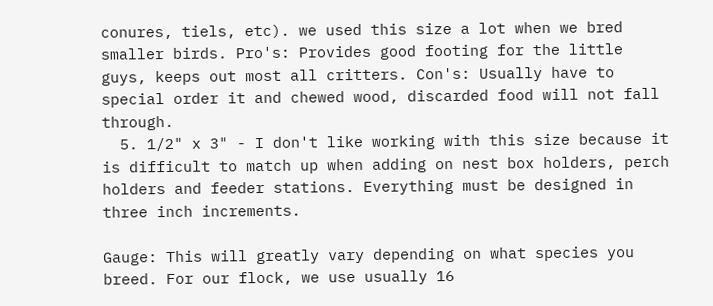conures, tiels, etc). we used this size a lot when we bred smaller birds. Pro's: Provides good footing for the little guys, keeps out most all critters. Con's: Usually have to special order it and chewed wood, discarded food will not fall through.
  5. 1/2" x 3" - I don't like working with this size because it is difficult to match up when adding on nest box holders, perch holders and feeder stations. Everything must be designed in three inch increments.

Gauge: This will greatly vary depending on what species you breed. For our flock, we use usually 16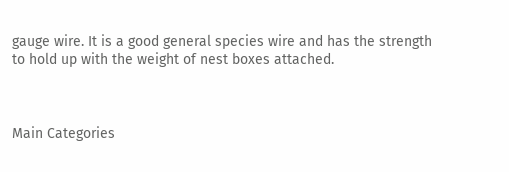gauge wire. It is a good general species wire and has the strength to hold up with the weight of nest boxes attached.



Main Categories